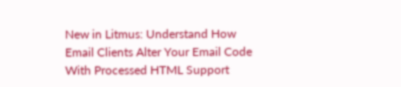New in Litmus: Understand How Email Clients Alter Your Email Code With Processed HTML Support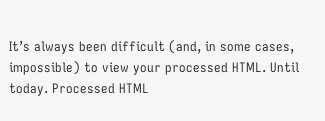It’s always been difficult (and, in some cases, impossible) to view your processed HTML. Until today. Processed HTML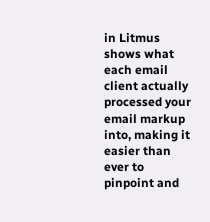in Litmus shows what each email client actually processed your email markup into, making it easier than ever to pinpoint and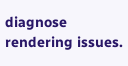diagnose rendering issues.